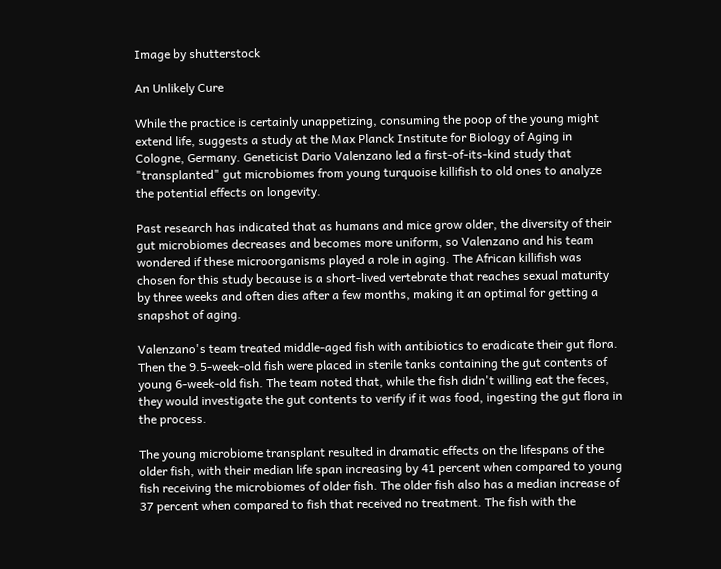Image by shutterstock

An Unlikely Cure

While the practice is certainly unappetizing, consuming the poop of the young might extend life, suggests a study at the Max Planck Institute for Biology of Aging in Cologne, Germany. Geneticist Dario Valenzano led a first-of-its-kind study that "transplanted" gut microbiomes from young turquoise killifish to old ones to analyze the potential effects on longevity.

Past research has indicated that as humans and mice grow older, the diversity of their gut microbiomes decreases and becomes more uniform, so Valenzano and his team wondered if these microorganisms played a role in aging. The African killifish was chosen for this study because is a short-lived vertebrate that reaches sexual maturity by three weeks and often dies after a few months, making it an optimal for getting a snapshot of aging.

Valenzano's team treated middle-aged fish with antibiotics to eradicate their gut flora. Then the 9.5-week-old fish were placed in sterile tanks containing the gut contents of young 6-week-old fish. The team noted that, while the fish didn't willing eat the feces, they would investigate the gut contents to verify if it was food, ingesting the gut flora in the process.

The young microbiome transplant resulted in dramatic effects on the lifespans of the older fish, with their median life span increasing by 41 percent when compared to young fish receiving the microbiomes of older fish. The older fish also has a median increase of 37 percent when compared to fish that received no treatment. The fish with the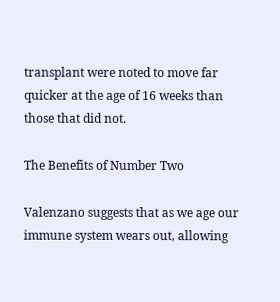transplant were noted to move far quicker at the age of 16 weeks than those that did not.

The Benefits of Number Two

Valenzano suggests that as we age our immune system wears out, allowing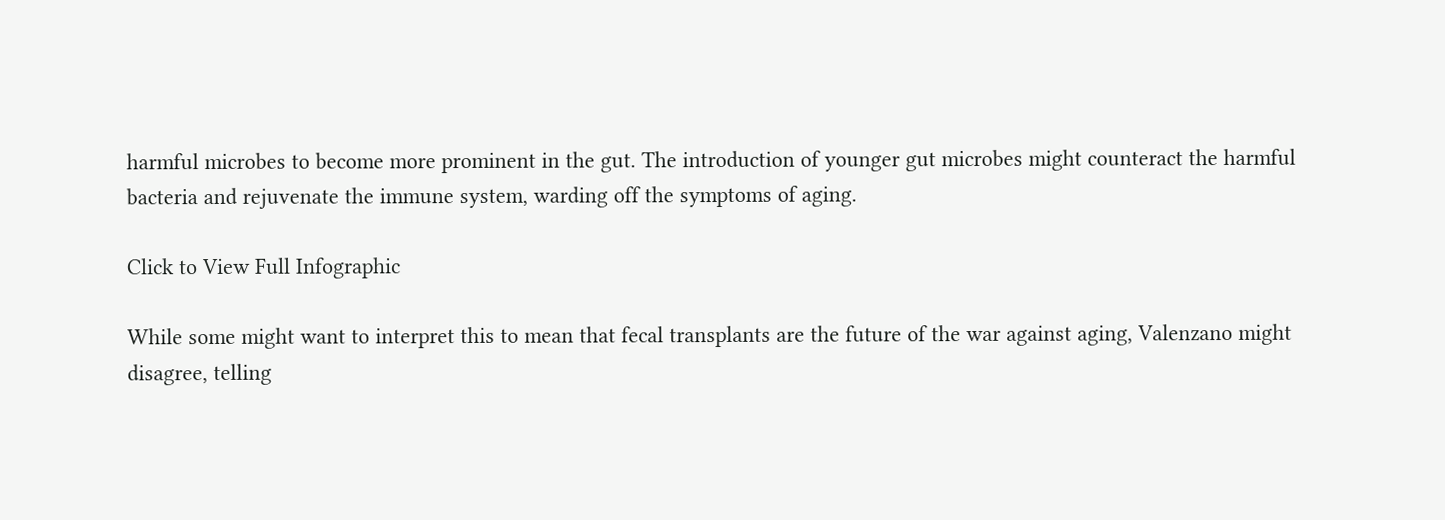harmful microbes to become more prominent in the gut. The introduction of younger gut microbes might counteract the harmful bacteria and rejuvenate the immune system, warding off the symptoms of aging.

Click to View Full Infographic

While some might want to interpret this to mean that fecal transplants are the future of the war against aging, Valenzano might disagree, telling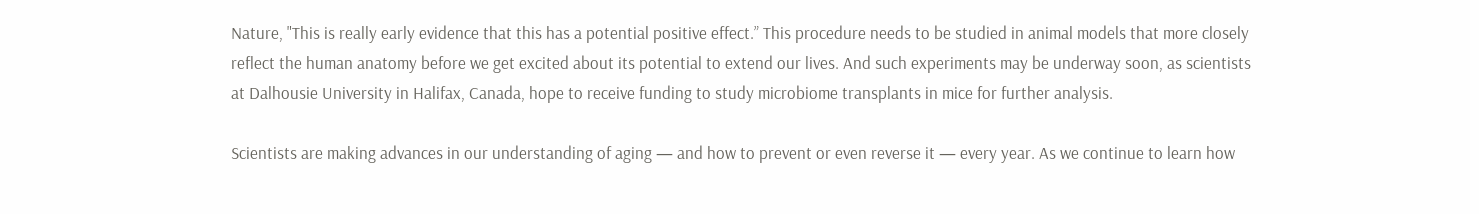Nature, "This is really early evidence that this has a potential positive effect.” This procedure needs to be studied in animal models that more closely reflect the human anatomy before we get excited about its potential to extend our lives. And such experiments may be underway soon, as scientists at Dalhousie University in Halifax, Canada, hope to receive funding to study microbiome transplants in mice for further analysis.

Scientists are making advances in our understanding of aging — and how to prevent or even reverse it — every year. As we continue to learn how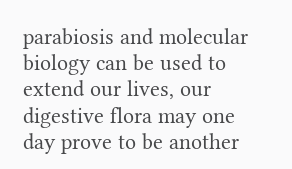parabiosis and molecular biology can be used to extend our lives, our digestive flora may one day prove to be another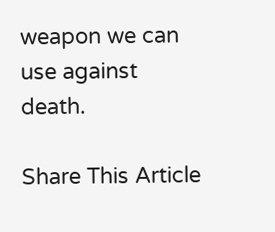weapon we can use against death.

Share This Article